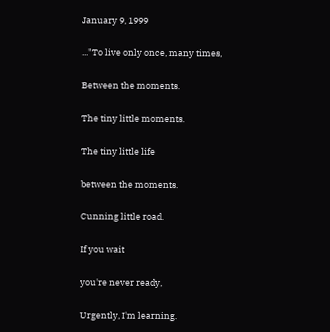January 9, 1999

..."To live only once, many times,

Between the moments.

The tiny little moments.

The tiny little life

between the moments.

Cunning little road.

If you wait

you're never ready,

Urgently, I'm learning.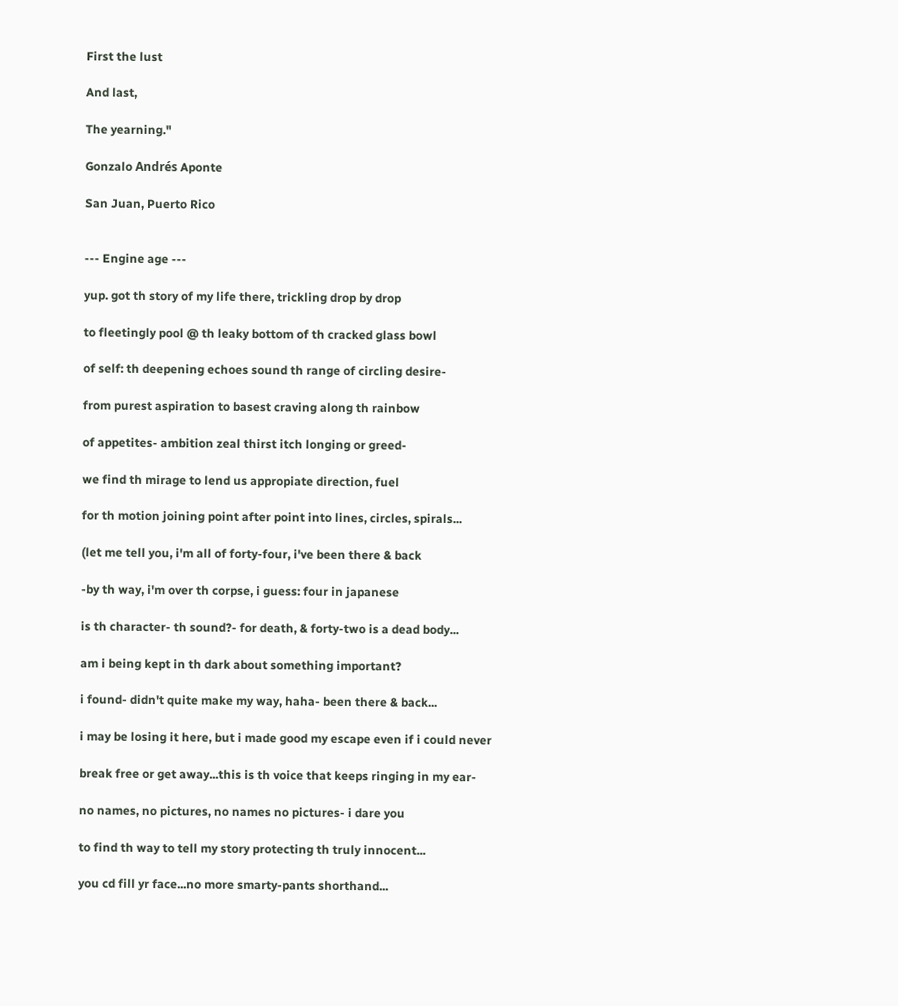First the lust

And last,

The yearning."

Gonzalo Andrés Aponte

San Juan, Puerto Rico


--- Engine age ---

yup. got th story of my life there, trickling drop by drop

to fleetingly pool @ th leaky bottom of th cracked glass bowl

of self: th deepening echoes sound th range of circling desire-

from purest aspiration to basest craving along th rainbow

of appetites- ambition zeal thirst itch longing or greed-

we find th mirage to lend us appropiate direction, fuel

for th motion joining point after point into lines, circles, spirals...

(let me tell you, i'm all of forty-four, i've been there & back

-by th way, i'm over th corpse, i guess: four in japanese

is th character- th sound?- for death, & forty-two is a dead body...

am i being kept in th dark about something important?

i found- didn't quite make my way, haha- been there & back...

i may be losing it here, but i made good my escape even if i could never

break free or get away...this is th voice that keeps ringing in my ear-

no names, no pictures, no names no pictures- i dare you

to find th way to tell my story protecting th truly innocent...

you cd fill yr face...no more smarty-pants shorthand...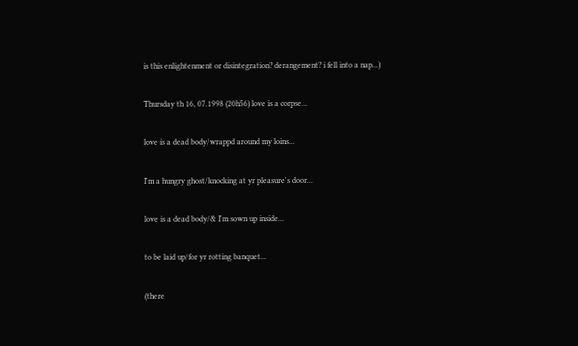is this enlightenment or disintegration? derangement? i fell into a nap...)

Thursday th 16, 07.1998 (20h56) love is a corpse...

love is a dead body/wrappd around my loins...

I'm a hungry ghost/knocking at yr pleasure's door...

love is a dead body/& I'm sown up inside...

to be laid up/for yr rotting banquet...

(there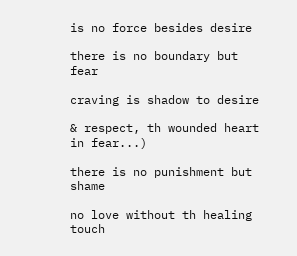is no force besides desire

there is no boundary but fear

craving is shadow to desire

& respect, th wounded heart in fear...)

there is no punishment but shame

no love without th healing touch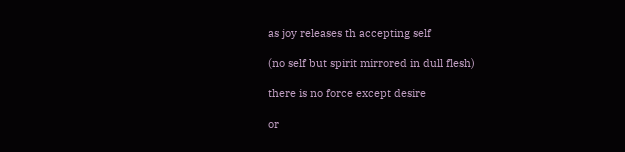as joy releases th accepting self

(no self but spirit mirrored in dull flesh)

there is no force except desire

or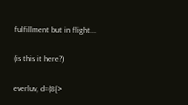fulfillment but in flight...

(is this it here?)

everluv, d=(8{>